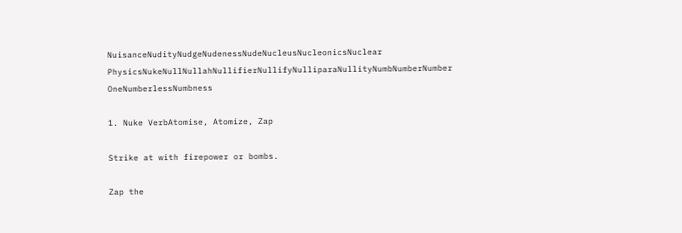NuisanceNudityNudgeNudenessNudeNucleusNucleonicsNuclear PhysicsNukeNullNullahNullifierNullifyNulliparaNullityNumbNumberNumber OneNumberlessNumbness

1. Nuke VerbAtomise, Atomize, Zap

Strike at with firepower or bombs.

Zap the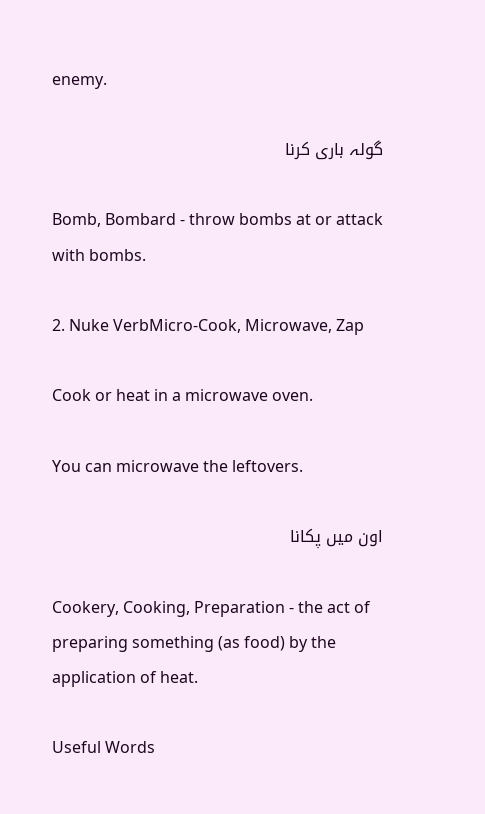enemy.

گولہ باری کرنا

Bomb, Bombard - throw bombs at or attack with bombs.

2. Nuke VerbMicro-Cook, Microwave, Zap

Cook or heat in a microwave oven.

You can microwave the leftovers.

اون میں پکانا

Cookery, Cooking, Preparation - the act of preparing something (as food) by the application of heat.

Useful Words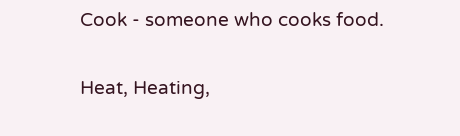Cook - someone who cooks food.

Heat, Heating,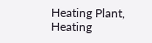Heating Plant, Heating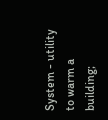System - utility to warm a building;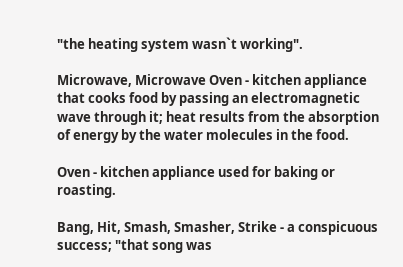"the heating system wasn`t working".

Microwave, Microwave Oven - kitchen appliance that cooks food by passing an electromagnetic wave through it; heat results from the absorption of energy by the water molecules in the food.

Oven - kitchen appliance used for baking or roasting.

Bang, Hit, Smash, Smasher, Strike - a conspicuous success; "that song was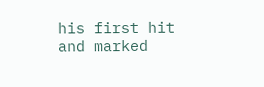his first hit and marked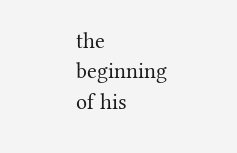the beginning of his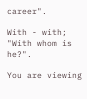career".

With - with; "With whom is he?".

You are viewing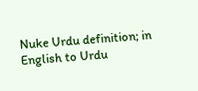Nuke Urdu definition; in English to Urdu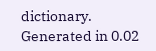dictionary.
Generated in 0.02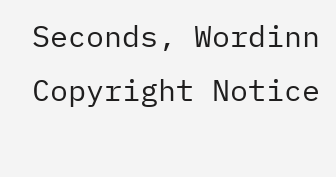Seconds, Wordinn Copyright Notice